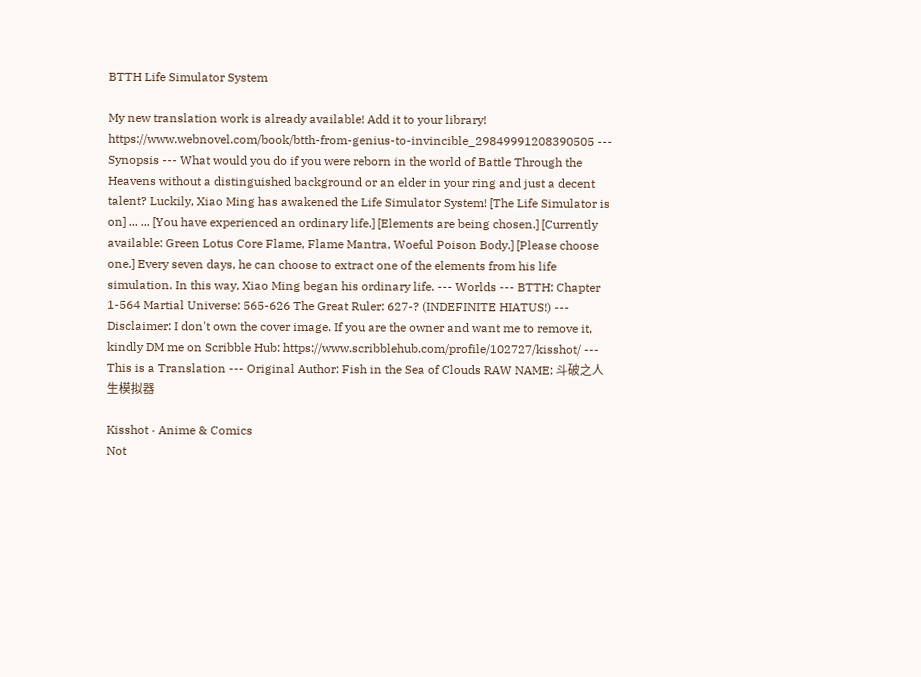BTTH Life Simulator System

My new translation work is already available! Add it to your library! https://www.webnovel.com/book/btth-from-genius-to-invincible_29849991208390505 --- Synopsis --- What would you do if you were reborn in the world of Battle Through the Heavens without a distinguished background or an elder in your ring and just a decent talent? Luckily, Xiao Ming has awakened the Life Simulator System! [The Life Simulator is on] ... ... [You have experienced an ordinary life.] [Elements are being chosen.] [Currently available: Green Lotus Core Flame, Flame Mantra, Woeful Poison Body.] [Please choose one.] Every seven days, he can choose to extract one of the elements from his life simulation. In this way, Xiao Ming began his ordinary life. --- Worlds --- BTTH: Chapter 1-564 Martial Universe: 565-626 The Great Ruler: 627-? (INDEFINITE HIATUS!) --- Disclaimer: I don't own the cover image. If you are the owner and want me to remove it, kindly DM me on Scribble Hub: https://www.scribblehub.com/profile/102727/kisshot/ --- This is a Translation --- Original Author: Fish in the Sea of Clouds RAW NAME: 斗破之人生模拟器

Kisshot · Anime & Comics
Not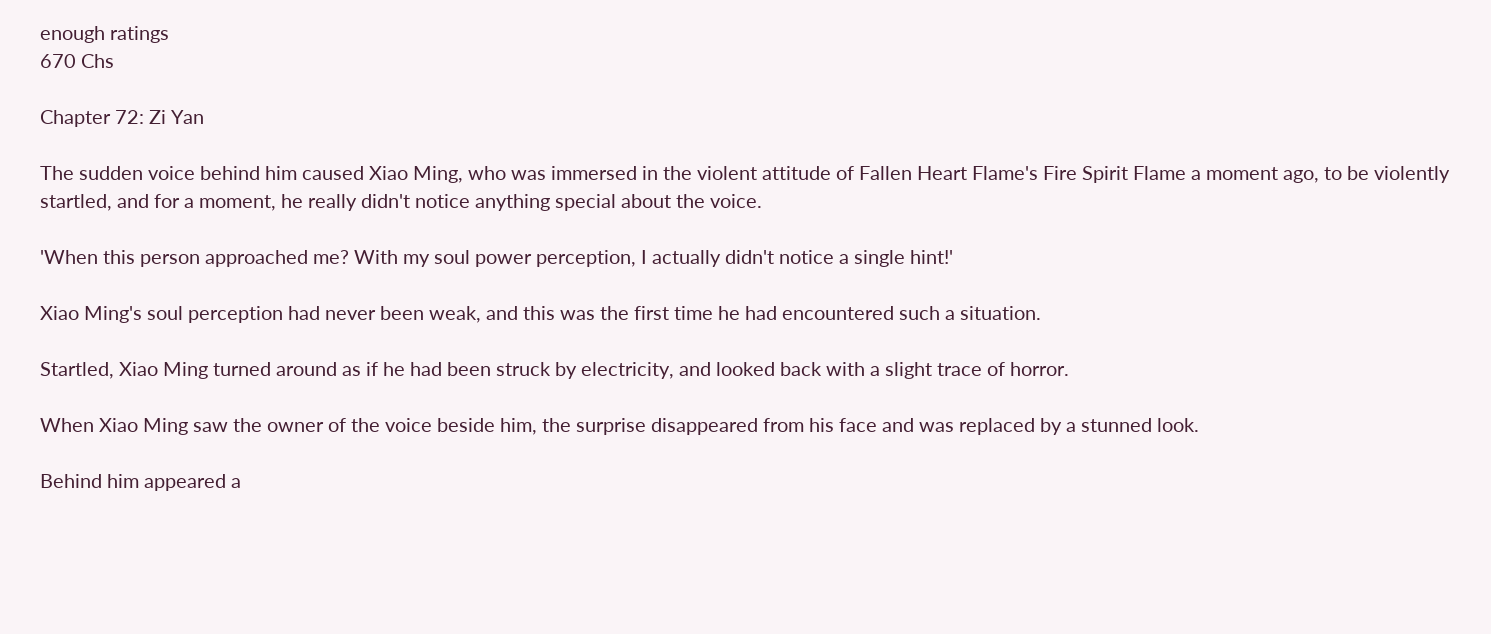enough ratings
670 Chs

Chapter 72: Zi Yan

The sudden voice behind him caused Xiao Ming, who was immersed in the violent attitude of Fallen Heart Flame's Fire Spirit Flame a moment ago, to be violently startled, and for a moment, he really didn't notice anything special about the voice.

'When this person approached me? With my soul power perception, I actually didn't notice a single hint!'

Xiao Ming's soul perception had never been weak, and this was the first time he had encountered such a situation.

Startled, Xiao Ming turned around as if he had been struck by electricity, and looked back with a slight trace of horror.

When Xiao Ming saw the owner of the voice beside him, the surprise disappeared from his face and was replaced by a stunned look.

Behind him appeared a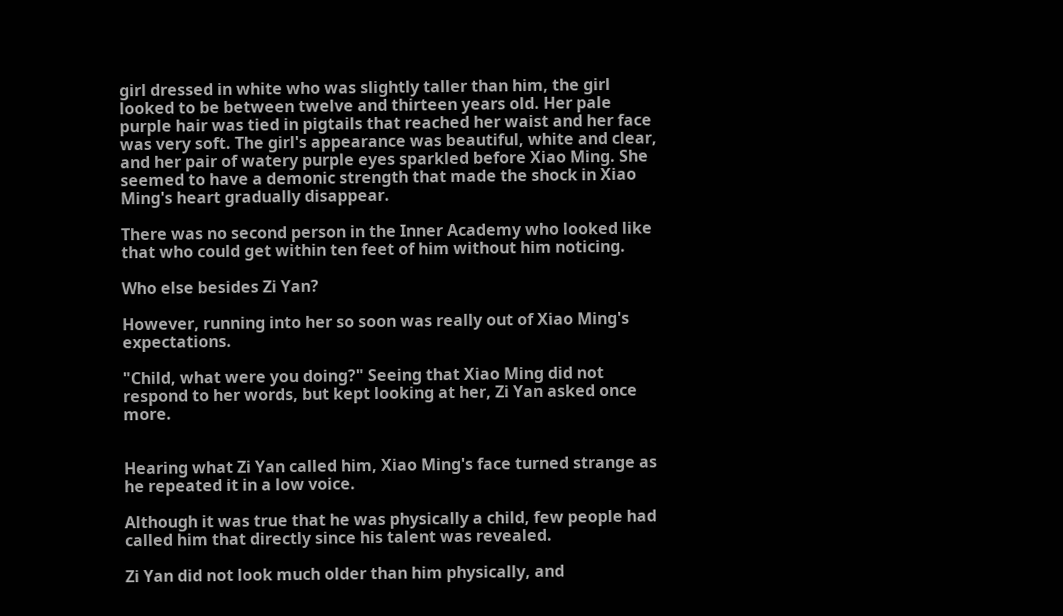girl dressed in white who was slightly taller than him, the girl looked to be between twelve and thirteen years old. Her pale purple hair was tied in pigtails that reached her waist and her face was very soft. The girl's appearance was beautiful, white and clear, and her pair of watery purple eyes sparkled before Xiao Ming. She seemed to have a demonic strength that made the shock in Xiao Ming's heart gradually disappear.

There was no second person in the Inner Academy who looked like that who could get within ten feet of him without him noticing.

Who else besides Zi Yan?

However, running into her so soon was really out of Xiao Ming's expectations.

"Child, what were you doing?" Seeing that Xiao Ming did not respond to her words, but kept looking at her, Zi Yan asked once more.


Hearing what Zi Yan called him, Xiao Ming's face turned strange as he repeated it in a low voice.

Although it was true that he was physically a child, few people had called him that directly since his talent was revealed.

Zi Yan did not look much older than him physically, and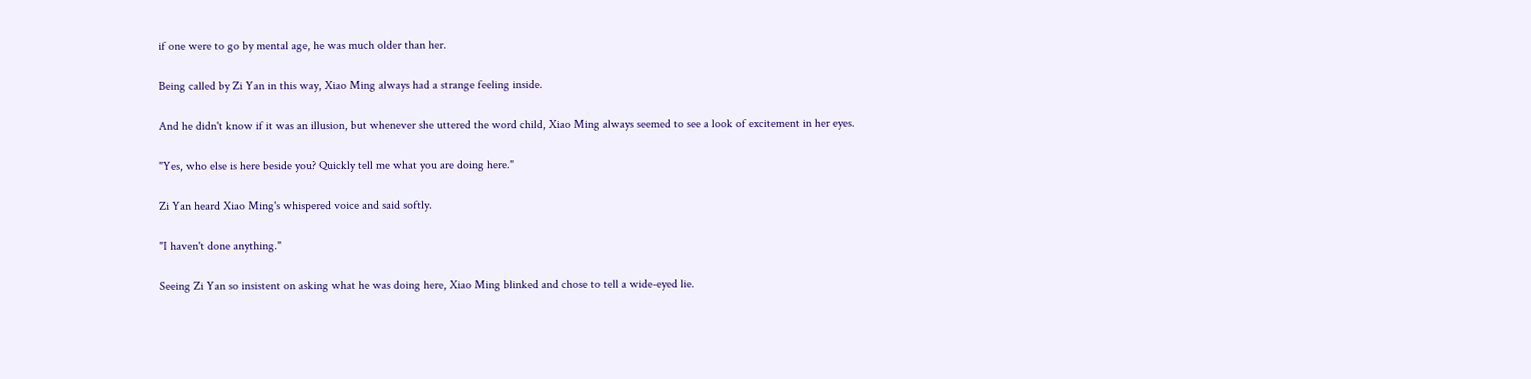if one were to go by mental age, he was much older than her.

Being called by Zi Yan in this way, Xiao Ming always had a strange feeling inside.

And he didn't know if it was an illusion, but whenever she uttered the word child, Xiao Ming always seemed to see a look of excitement in her eyes.

"Yes, who else is here beside you? Quickly tell me what you are doing here."

Zi Yan heard Xiao Ming's whispered voice and said softly.

"I haven't done anything."

Seeing Zi Yan so insistent on asking what he was doing here, Xiao Ming blinked and chose to tell a wide-eyed lie.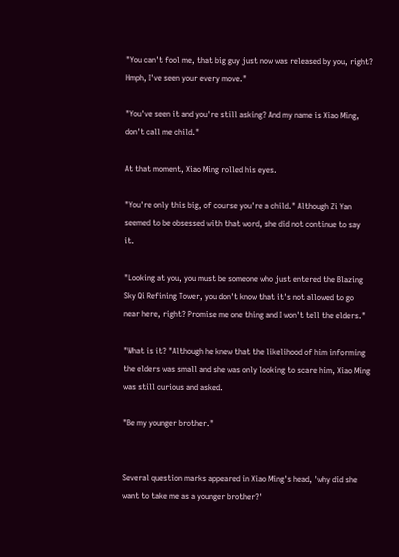"You can't fool me, that big guy just now was released by you, right? Hmph, I've seen your every move."

"You've seen it and you're still asking? And my name is Xiao Ming, don't call me child."

At that moment, Xiao Ming rolled his eyes.

"You're only this big, of course you're a child." Although Zi Yan seemed to be obsessed with that word, she did not continue to say it.

"Looking at you, you must be someone who just entered the Blazing Sky Qi Refining Tower, you don't know that it's not allowed to go near here, right? Promise me one thing and I won't tell the elders."

"What is it? "Although he knew that the likelihood of him informing the elders was small and she was only looking to scare him, Xiao Ming was still curious and asked.

"Be my younger brother."


Several question marks appeared in Xiao Ming's head, 'why did she want to take me as a younger brother?'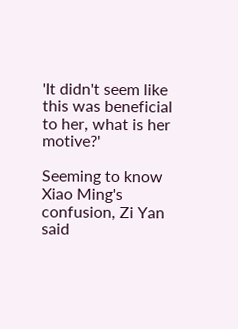'It didn't seem like this was beneficial to her, what is her motive?'

Seeming to know Xiao Ming's confusion, Zi Yan said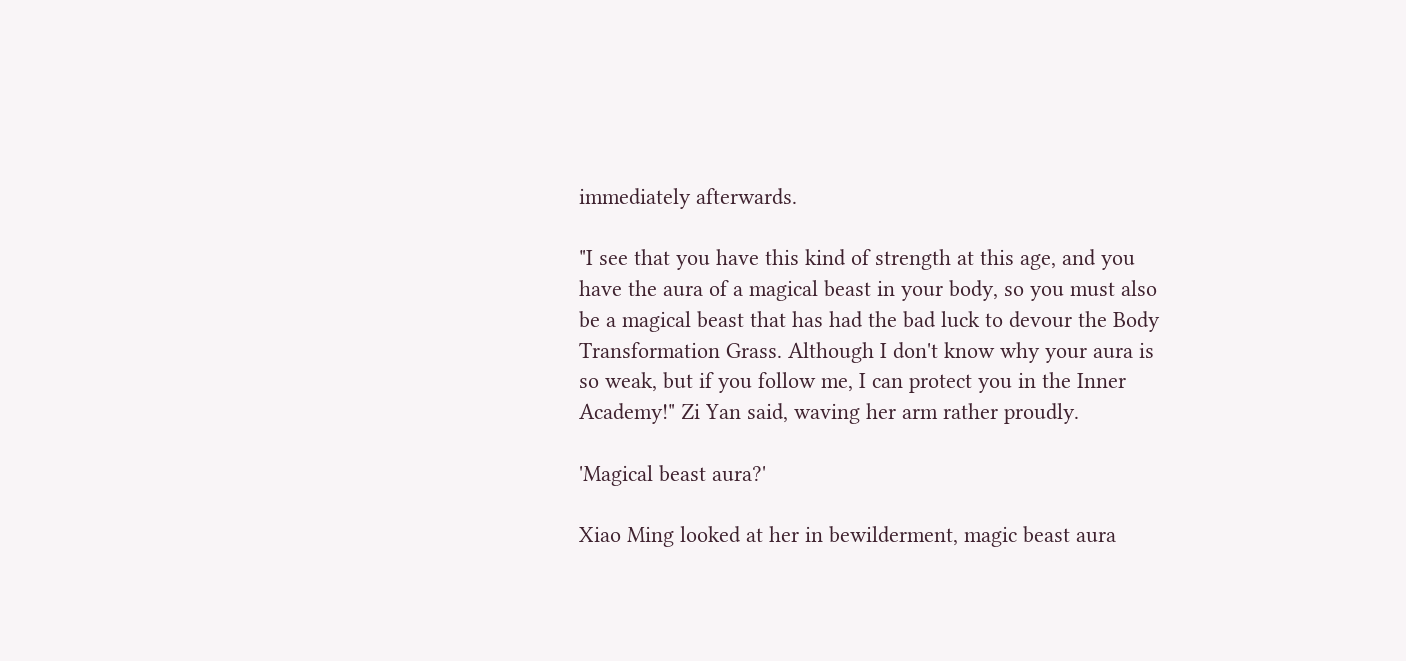immediately afterwards.

"I see that you have this kind of strength at this age, and you have the aura of a magical beast in your body, so you must also be a magical beast that has had the bad luck to devour the Body Transformation Grass. Although I don't know why your aura is so weak, but if you follow me, I can protect you in the Inner Academy!" Zi Yan said, waving her arm rather proudly.

'Magical beast aura?'

Xiao Ming looked at her in bewilderment, magic beast aura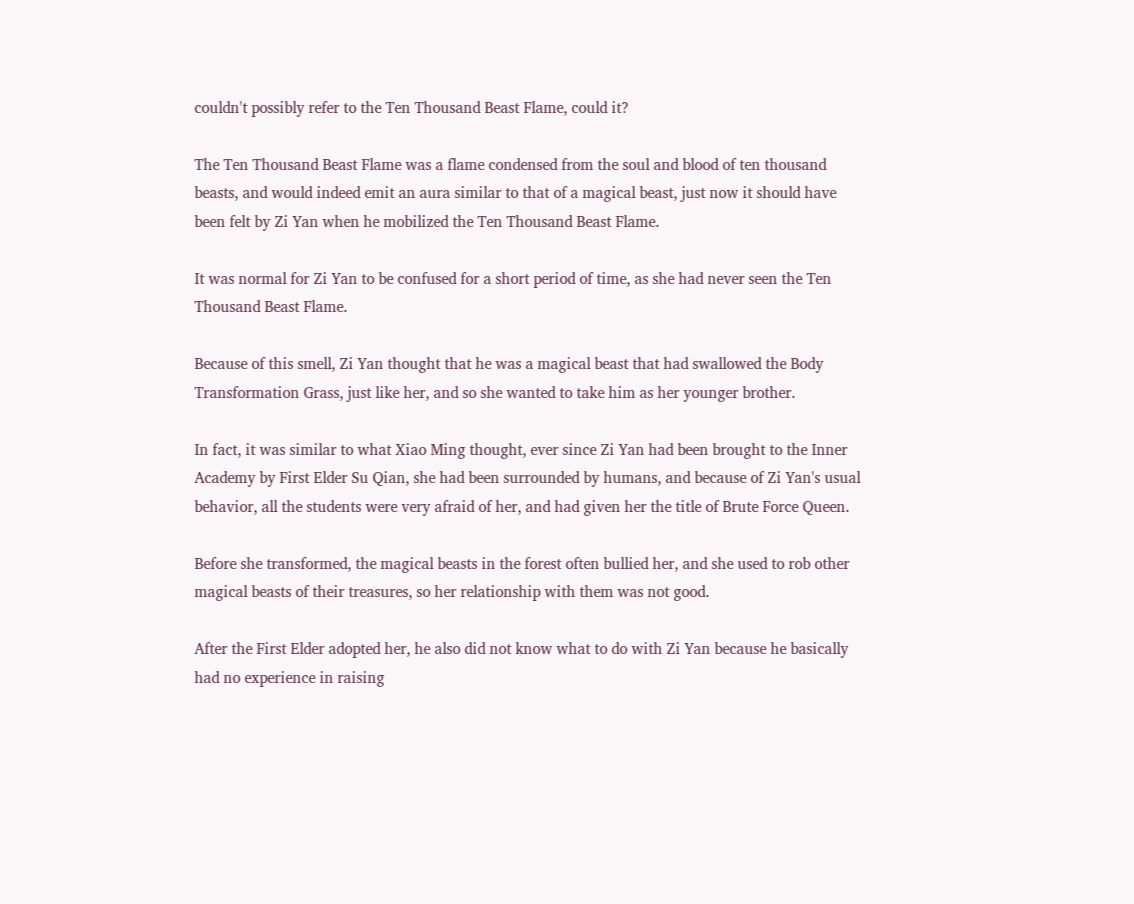couldn't possibly refer to the Ten Thousand Beast Flame, could it?

The Ten Thousand Beast Flame was a flame condensed from the soul and blood of ten thousand beasts, and would indeed emit an aura similar to that of a magical beast, just now it should have been felt by Zi Yan when he mobilized the Ten Thousand Beast Flame.

It was normal for Zi Yan to be confused for a short period of time, as she had never seen the Ten Thousand Beast Flame.

Because of this smell, Zi Yan thought that he was a magical beast that had swallowed the Body Transformation Grass, just like her, and so she wanted to take him as her younger brother.

In fact, it was similar to what Xiao Ming thought, ever since Zi Yan had been brought to the Inner Academy by First Elder Su Qian, she had been surrounded by humans, and because of Zi Yan's usual behavior, all the students were very afraid of her, and had given her the title of Brute Force Queen.

Before she transformed, the magical beasts in the forest often bullied her, and she used to rob other magical beasts of their treasures, so her relationship with them was not good.

After the First Elder adopted her, he also did not know what to do with Zi Yan because he basically had no experience in raising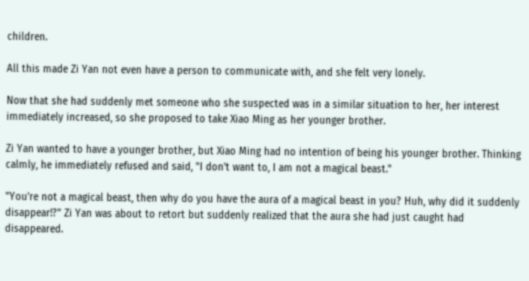children.

All this made Zi Yan not even have a person to communicate with, and she felt very lonely.

Now that she had suddenly met someone who she suspected was in a similar situation to her, her interest immediately increased, so she proposed to take Xiao Ming as her younger brother.

Zi Yan wanted to have a younger brother, but Xiao Ming had no intention of being his younger brother. Thinking calmly, he immediately refused and said, "I don't want to, I am not a magical beast."

"You're not a magical beast, then why do you have the aura of a magical beast in you? Huh, why did it suddenly disappear!?" Zi Yan was about to retort but suddenly realized that the aura she had just caught had disappeared.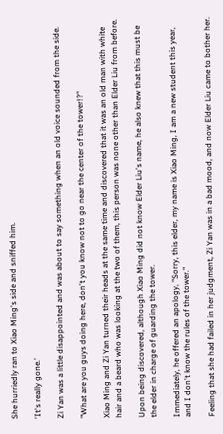She hurriedly ran to Xiao Ming's side and sniffed him.

'It's really gone.'

Zi Yan was a little disappointed and was about to say something when an old voice sounded from the side.

"What are you guys doing here, don't you know not to go near the center of the tower!?"

Xiao Ming and Zi Yan turned their heads at the same time and discovered that it was an old man with white hair and a beard who was looking at the two of them, this person was none other than Elder Liu from before.

Upon being discovered, although Xiao Ming did not know Elder Liu's name, he also knew that this must be the elder in charge of guarding the tower.

Immediately, he offered an apology, "Sorry, this elder, my name is Xiao Ming, I am a new student this year, and I don't know the rules of the tower."

Feeling that she had failed in her judgment, Zi Yan was in a bad mood, and now Elder Liu came to bother her.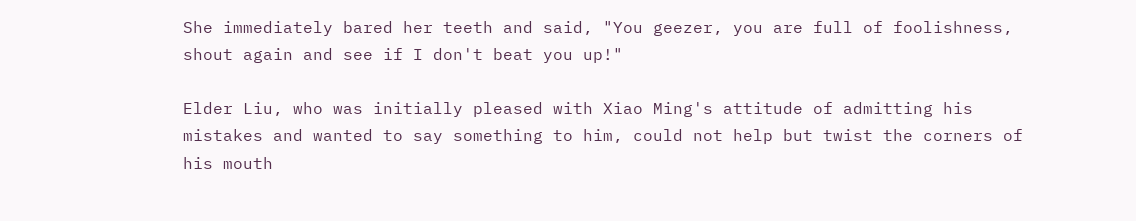She immediately bared her teeth and said, "You geezer, you are full of foolishness, shout again and see if I don't beat you up!"

Elder Liu, who was initially pleased with Xiao Ming's attitude of admitting his mistakes and wanted to say something to him, could not help but twist the corners of his mouth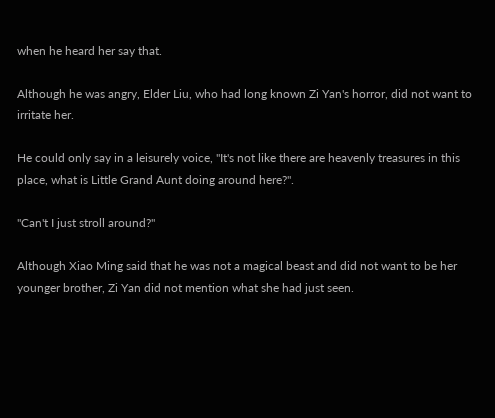when he heard her say that.

Although he was angry, Elder Liu, who had long known Zi Yan's horror, did not want to irritate her.

He could only say in a leisurely voice, "It's not like there are heavenly treasures in this place, what is Little Grand Aunt doing around here?".

"Can't I just stroll around?"

Although Xiao Ming said that he was not a magical beast and did not want to be her younger brother, Zi Yan did not mention what she had just seen.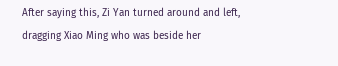After saying this, Zi Yan turned around and left, dragging Xiao Ming who was beside her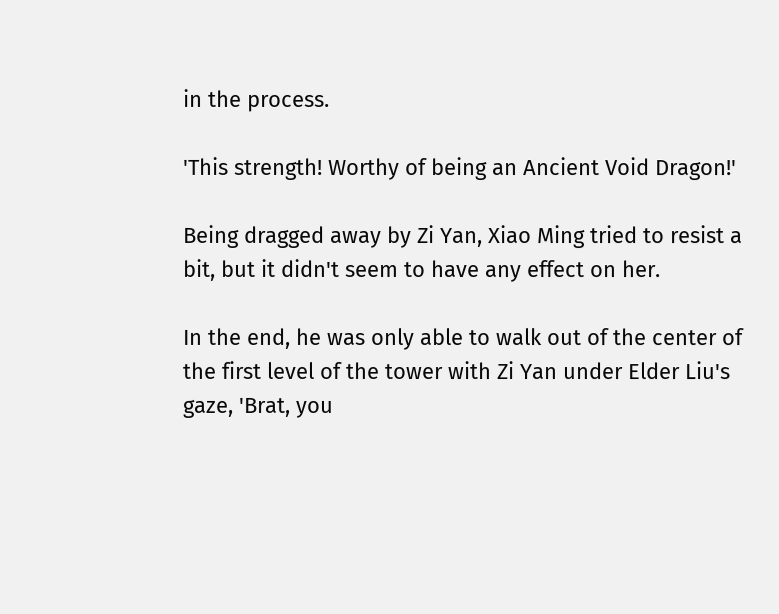in the process.

'This strength! Worthy of being an Ancient Void Dragon!'

Being dragged away by Zi Yan, Xiao Ming tried to resist a bit, but it didn't seem to have any effect on her.

In the end, he was only able to walk out of the center of the first level of the tower with Zi Yan under Elder Liu's gaze, 'Brat, you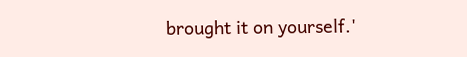brought it on yourself.'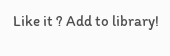Like it ? Add to library!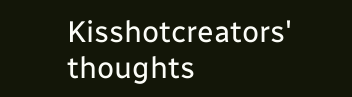Kisshotcreators' thoughts